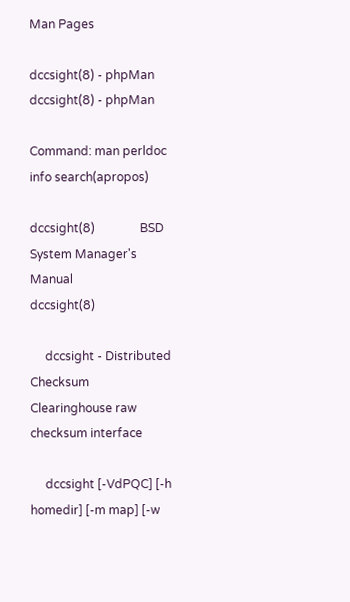Man Pages

dccsight(8) - phpMan dccsight(8) - phpMan

Command: man perldoc info search(apropos)

dccsight(8)               BSD System Manager's Manual              dccsight(8)

     dccsight - Distributed Checksum Clearinghouse raw checksum interface

     dccsight [-VdPQC] [-h homedir] [-m map] [-w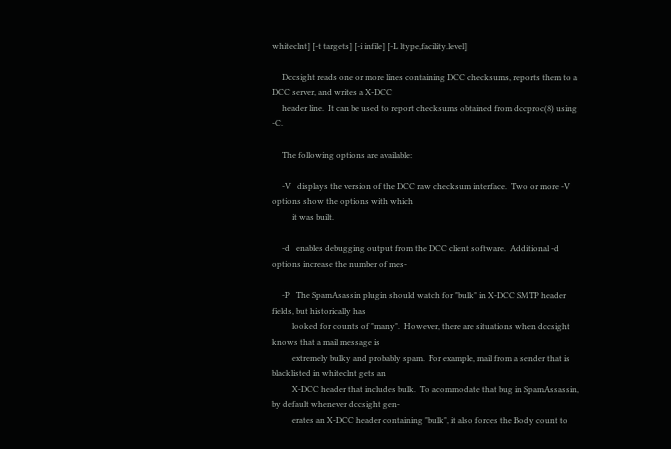whiteclnt] [-t targets] [-i infile] [-L ltype,facility.level]

     Dccsight reads one or more lines containing DCC checksums, reports them to a DCC server, and writes a X-DCC
     header line.  It can be used to report checksums obtained from dccproc(8) using -C.

     The following options are available:

     -V   displays the version of the DCC raw checksum interface.  Two or more -V options show the options with which
          it was built.

     -d   enables debugging output from the DCC client software.  Additional -d options increase the number of mes-

     -P   The SpamAsassin plugin should watch for "bulk" in X-DCC SMTP header fields, but historically has
          looked for counts of "many".  However, there are situations when dccsight knows that a mail message is
          extremely bulky and probably spam.  For example, mail from a sender that is blacklisted in whiteclnt gets an
          X-DCC header that includes bulk.  To acommodate that bug in SpamAssassin, by default whenever dccsight gen-
          erates an X-DCC header containing "bulk", it also forces the Body count to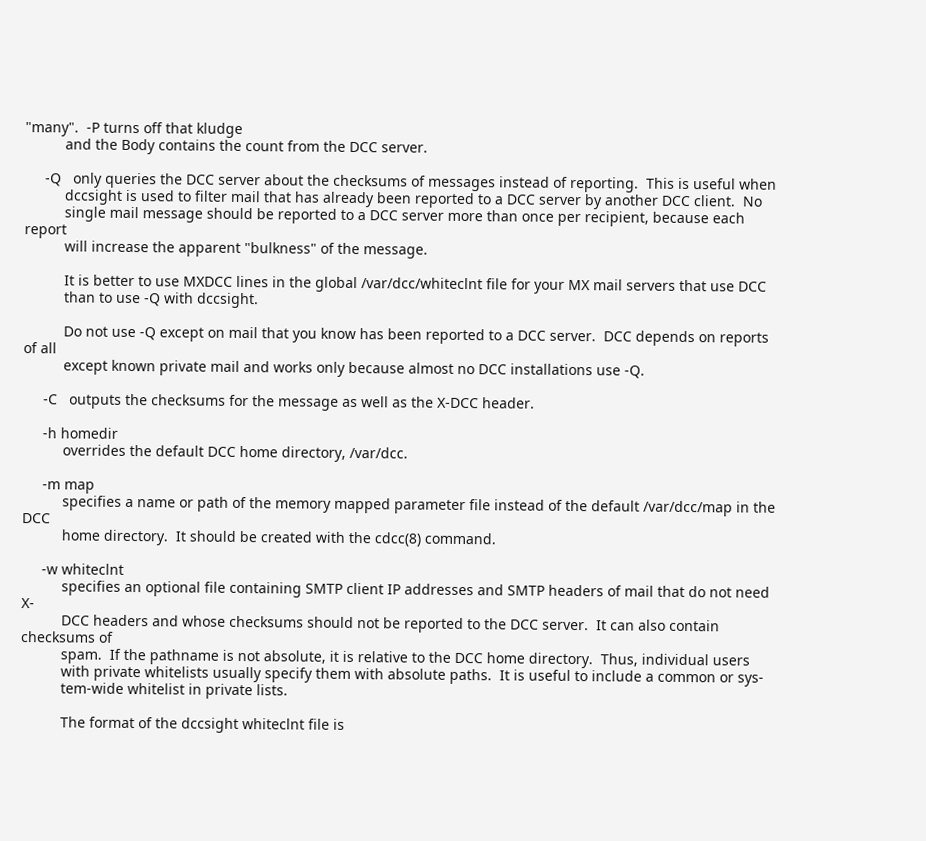"many".  -P turns off that kludge
          and the Body contains the count from the DCC server.

     -Q   only queries the DCC server about the checksums of messages instead of reporting.  This is useful when
          dccsight is used to filter mail that has already been reported to a DCC server by another DCC client.  No
          single mail message should be reported to a DCC server more than once per recipient, because each report
          will increase the apparent "bulkness" of the message.

          It is better to use MXDCC lines in the global /var/dcc/whiteclnt file for your MX mail servers that use DCC
          than to use -Q with dccsight.

          Do not use -Q except on mail that you know has been reported to a DCC server.  DCC depends on reports of all
          except known private mail and works only because almost no DCC installations use -Q.

     -C   outputs the checksums for the message as well as the X-DCC header.

     -h homedir
          overrides the default DCC home directory, /var/dcc.

     -m map
          specifies a name or path of the memory mapped parameter file instead of the default /var/dcc/map in the DCC
          home directory.  It should be created with the cdcc(8) command.

     -w whiteclnt
          specifies an optional file containing SMTP client IP addresses and SMTP headers of mail that do not need X-
          DCC headers and whose checksums should not be reported to the DCC server.  It can also contain checksums of
          spam.  If the pathname is not absolute, it is relative to the DCC home directory.  Thus, individual users
          with private whitelists usually specify them with absolute paths.  It is useful to include a common or sys-
          tem-wide whitelist in private lists.

          The format of the dccsight whiteclnt file is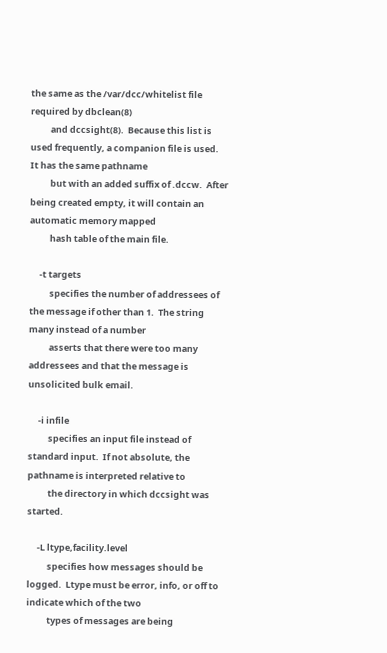the same as the /var/dcc/whitelist file required by dbclean(8)
          and dccsight(8).  Because this list is used frequently, a companion file is used.  It has the same pathname
          but with an added suffix of .dccw.  After being created empty, it will contain an automatic memory mapped
          hash table of the main file.

     -t targets
          specifies the number of addressees of the message if other than 1.  The string many instead of a number
          asserts that there were too many addressees and that the message is unsolicited bulk email.

     -i infile
          specifies an input file instead of standard input.  If not absolute, the pathname is interpreted relative to
          the directory in which dccsight was started.

     -L ltype,facility.level
          specifies how messages should be logged.  Ltype must be error, info, or off to indicate which of the two
          types of messages are being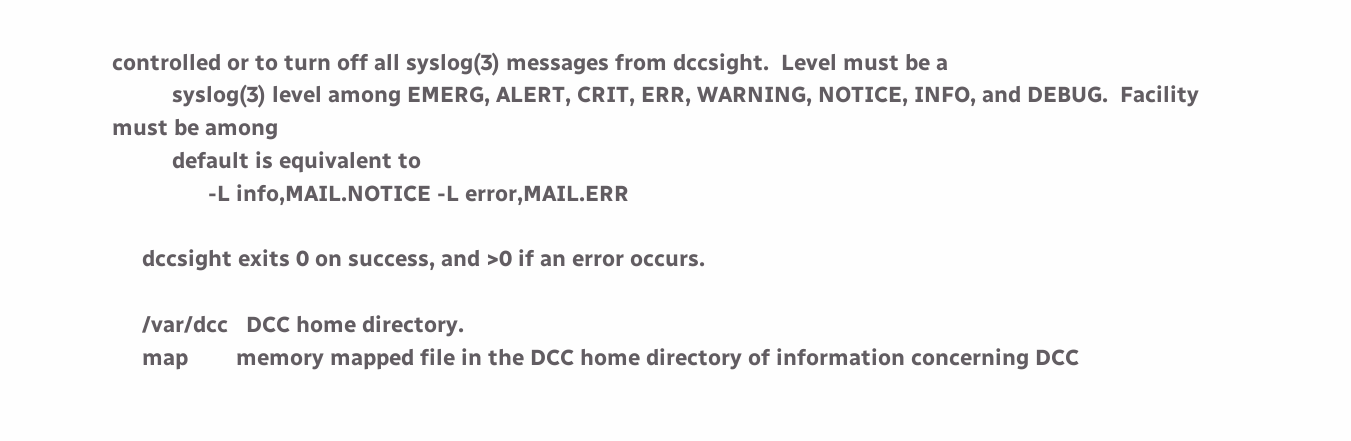controlled or to turn off all syslog(3) messages from dccsight.  Level must be a
          syslog(3) level among EMERG, ALERT, CRIT, ERR, WARNING, NOTICE, INFO, and DEBUG.  Facility must be among
          default is equivalent to
                -L info,MAIL.NOTICE -L error,MAIL.ERR

     dccsight exits 0 on success, and >0 if an error occurs.

     /var/dcc   DCC home directory.
     map        memory mapped file in the DCC home directory of information concerning DCC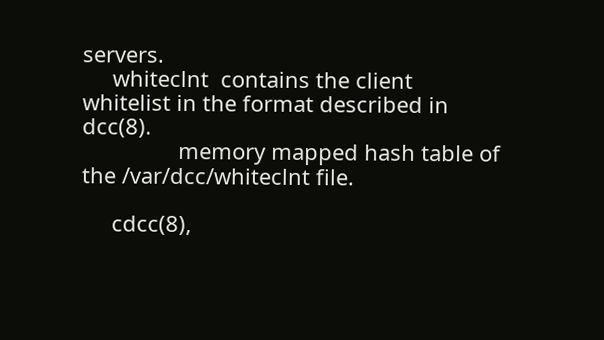servers.
     whiteclnt  contains the client whitelist in the format described in dcc(8).
                memory mapped hash table of the /var/dcc/whiteclnt file.

     cdcc(8),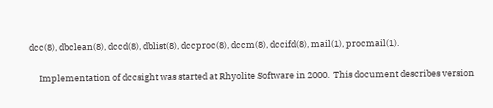dcc(8), dbclean(8), dccd(8), dblist(8), dccproc(8), dccm(8), dccifd(8), mail(1), procmail(1).

     Implementation of dccsight was started at Rhyolite Software in 2000.  This document describes version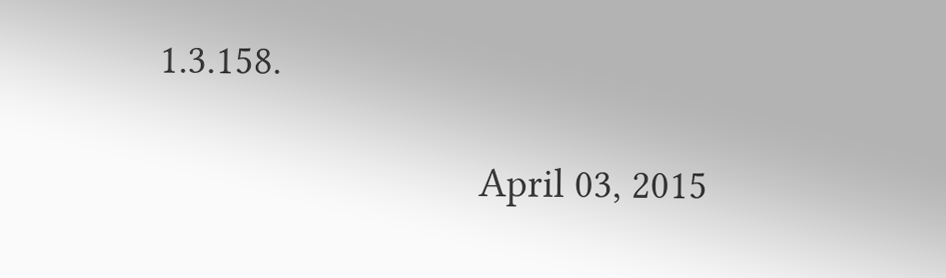1.3.158.

                                April 03, 2015